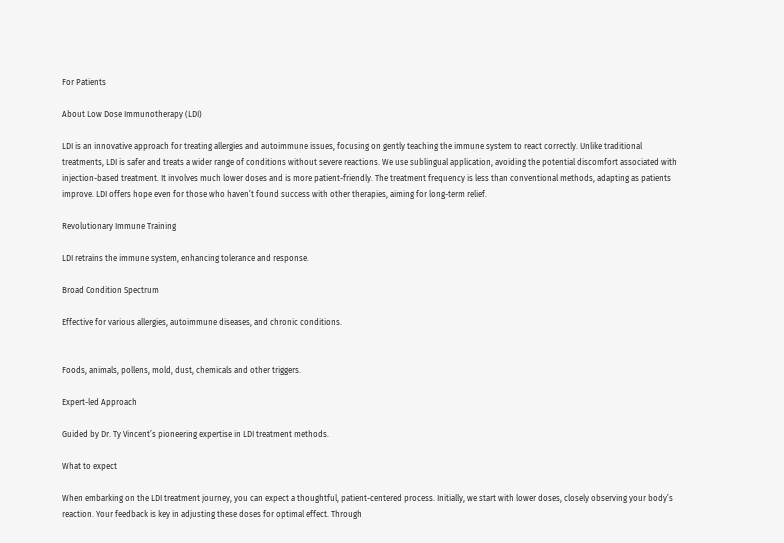For Patients

About Low Dose Immunotherapy (LDI)

LDI is an innovative approach for treating allergies and autoimmune issues, focusing on gently teaching the immune system to react correctly. Unlike traditional treatments, LDI is safer and treats a wider range of conditions without severe reactions. We use sublingual application, avoiding the potential discomfort associated with injection-based treatment. It involves much lower doses and is more patient-friendly. The treatment frequency is less than conventional methods, adapting as patients improve. LDI offers hope even for those who haven’t found success with other therapies, aiming for long-term relief.

Revolutionary Immune Training

LDI retrains the immune system, enhancing tolerance and response.

Broad Condition Spectrum

Effective for various allergies, autoimmune diseases, and chronic conditions.


Foods, animals, pollens, mold, dust, chemicals and other triggers.

Expert-led Approach

Guided by Dr. Ty Vincent’s pioneering expertise in LDI treatment methods.

What to expect

When embarking on the LDI treatment journey, you can expect a thoughtful, patient-centered process. Initially, we start with lower doses, closely observing your body’s reaction. Your feedback is key in adjusting these doses for optimal effect. Through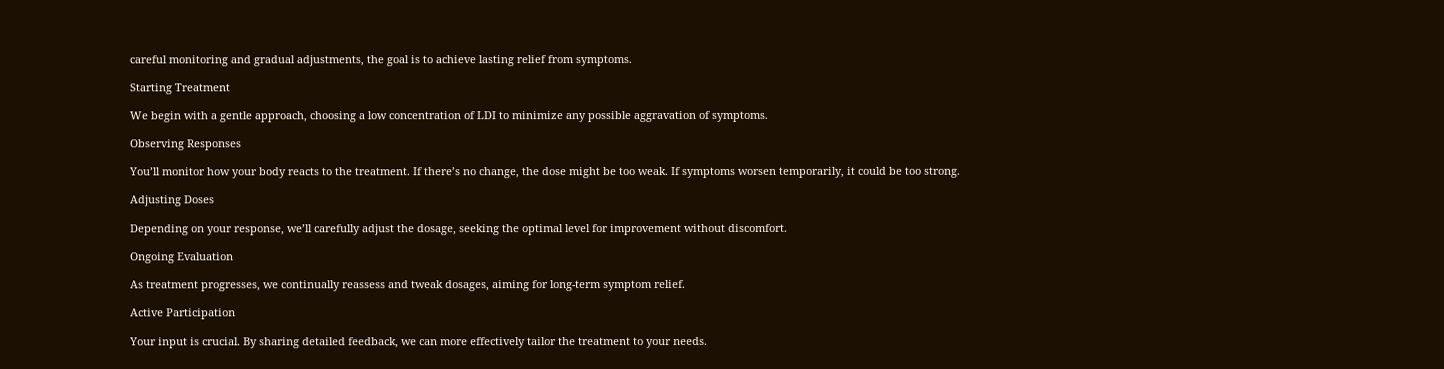careful monitoring and gradual adjustments, the goal is to achieve lasting relief from symptoms.

Starting Treatment

We begin with a gentle approach, choosing a low concentration of LDI to minimize any possible aggravation of symptoms.

Observing Responses

You’ll monitor how your body reacts to the treatment. If there’s no change, the dose might be too weak. If symptoms worsen temporarily, it could be too strong.

Adjusting Doses

Depending on your response, we’ll carefully adjust the dosage, seeking the optimal level for improvement without discomfort.

Ongoing Evaluation

As treatment progresses, we continually reassess and tweak dosages, aiming for long-term symptom relief.

Active Participation

Your input is crucial. By sharing detailed feedback, we can more effectively tailor the treatment to your needs.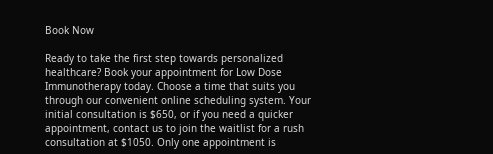Book Now

Ready to take the first step towards personalized healthcare? Book your appointment for Low Dose Immunotherapy today. Choose a time that suits you through our convenient online scheduling system. Your initial consultation is $650, or if you need a quicker appointment, contact us to join the waitlist for a rush consultation at $1050. Only one appointment is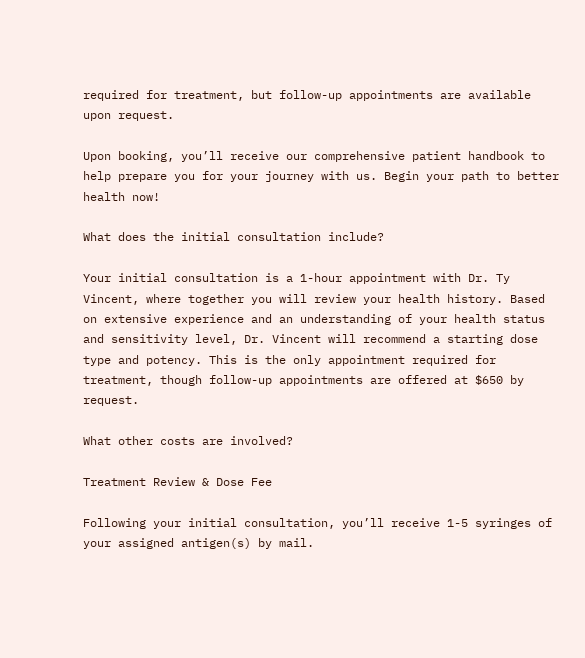required for treatment, but follow-up appointments are available upon request.

Upon booking, you’ll receive our comprehensive patient handbook to help prepare you for your journey with us. Begin your path to better health now!

What does the initial consultation include?

Your initial consultation is a 1-hour appointment with Dr. Ty Vincent, where together you will review your health history. Based on extensive experience and an understanding of your health status and sensitivity level, Dr. Vincent will recommend a starting dose type and potency. This is the only appointment required for treatment, though follow-up appointments are offered at $650 by request.

What other costs are involved?

Treatment Review & Dose Fee

Following your initial consultation, you’ll receive 1-5 syringes of your assigned antigen(s) by mail.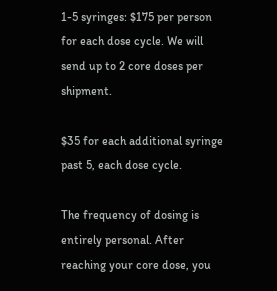1-5 syringes: $175 per person for each dose cycle. We will send up to 2 core doses per shipment.

$35 for each additional syringe past 5, each dose cycle.

The frequency of dosing is entirely personal. After reaching your core dose, you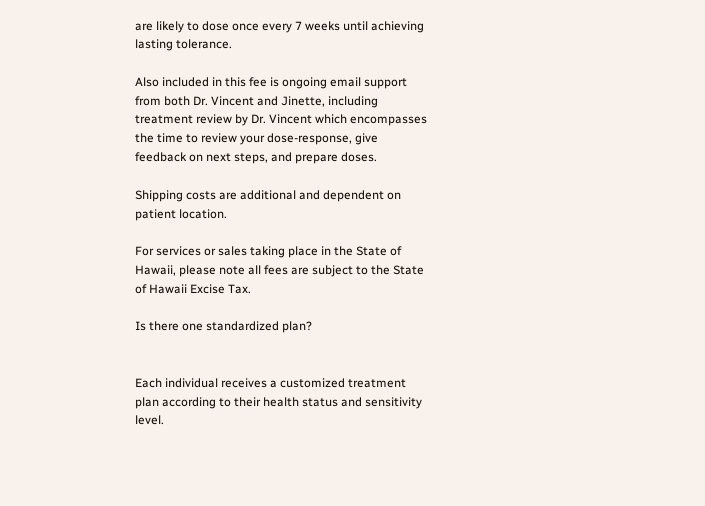are likely to dose once every 7 weeks until achieving lasting tolerance.

Also included in this fee is ongoing email support from both Dr. Vincent and Jinette, including treatment review by Dr. Vincent which encompasses the time to review your dose-response, give feedback on next steps, and prepare doses.

Shipping costs are additional and dependent on patient location.

For services or sales taking place in the State of Hawaii, please note all fees are subject to the State of Hawaii Excise Tax.

Is there one standardized plan?


Each individual receives a customized treatment plan according to their health status and sensitivity level.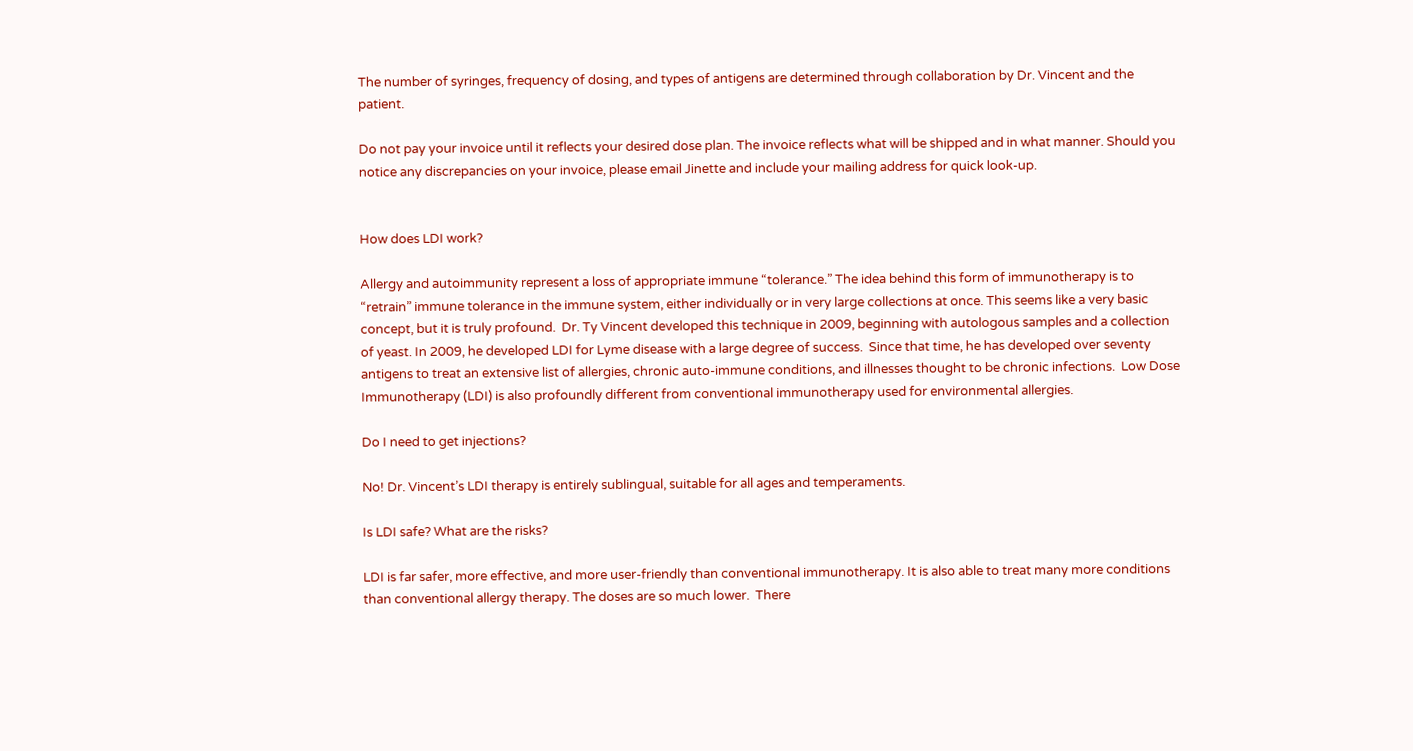The number of syringes, frequency of dosing, and types of antigens are determined through collaboration by Dr. Vincent and the patient.

Do not pay your invoice until it reflects your desired dose plan. The invoice reflects what will be shipped and in what manner. Should you notice any discrepancies on your invoice, please email Jinette and include your mailing address for quick look-up.


How does LDI work?

Allergy and autoimmunity represent a loss of appropriate immune “tolerance.” The idea behind this form of immunotherapy is to “retrain” immune tolerance in the immune system, either individually or in very large collections at once. This seems like a very basic concept, but it is truly profound.  Dr. Ty Vincent developed this technique in 2009, beginning with autologous samples and a collection of yeast. In 2009, he developed LDI for Lyme disease with a large degree of success.  Since that time, he has developed over seventy antigens to treat an extensive list of allergies, chronic auto-immune conditions, and illnesses thought to be chronic infections.  Low Dose Immunotherapy (LDI) is also profoundly different from conventional immunotherapy used for environmental allergies.

Do I need to get injections?

No! Dr. Vincent’s LDI therapy is entirely sublingual, suitable for all ages and temperaments.

Is LDI safe? What are the risks?

LDI is far safer, more effective, and more user-friendly than conventional immunotherapy. It is also able to treat many more conditions than conventional allergy therapy. The doses are so much lower.  There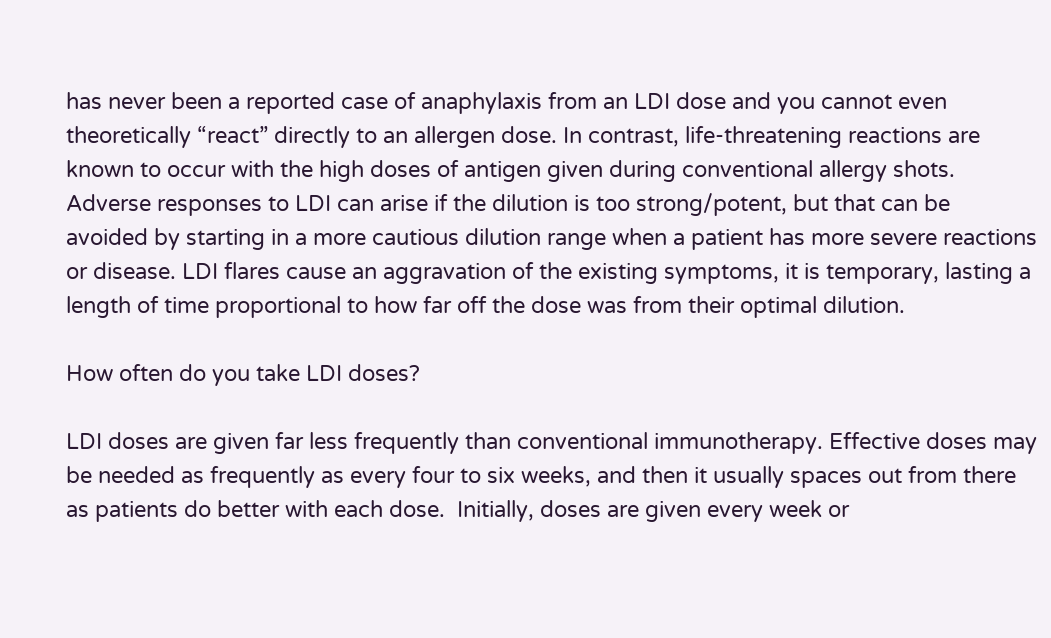has never been a reported case of anaphylaxis from an LDI dose and you cannot even theoretically “react” directly to an allergen dose. In contrast, life-threatening reactions are known to occur with the high doses of antigen given during conventional allergy shots. Adverse responses to LDI can arise if the dilution is too strong/potent, but that can be avoided by starting in a more cautious dilution range when a patient has more severe reactions or disease. LDI flares cause an aggravation of the existing symptoms, it is temporary, lasting a length of time proportional to how far off the dose was from their optimal dilution.

How often do you take LDI doses?

LDI doses are given far less frequently than conventional immunotherapy. Effective doses may be needed as frequently as every four to six weeks, and then it usually spaces out from there as patients do better with each dose.  Initially, doses are given every week or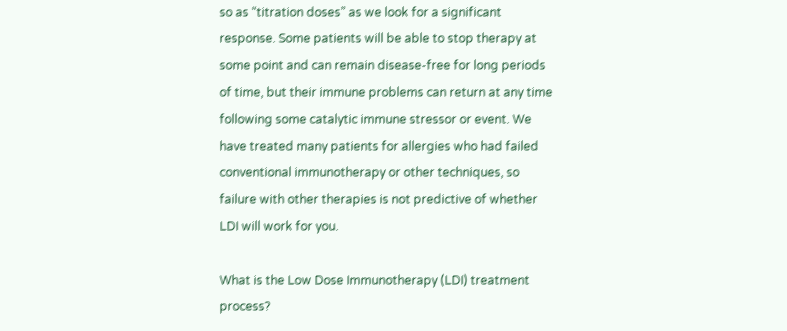so as “titration doses” as we look for a significant response. Some patients will be able to stop therapy at some point and can remain disease-free for long periods of time, but their immune problems can return at any time following some catalytic immune stressor or event. We have treated many patients for allergies who had failed conventional immunotherapy or other techniques, so failure with other therapies is not predictive of whether LDI will work for you.

What is the Low Dose Immunotherapy (LDI) treatment process?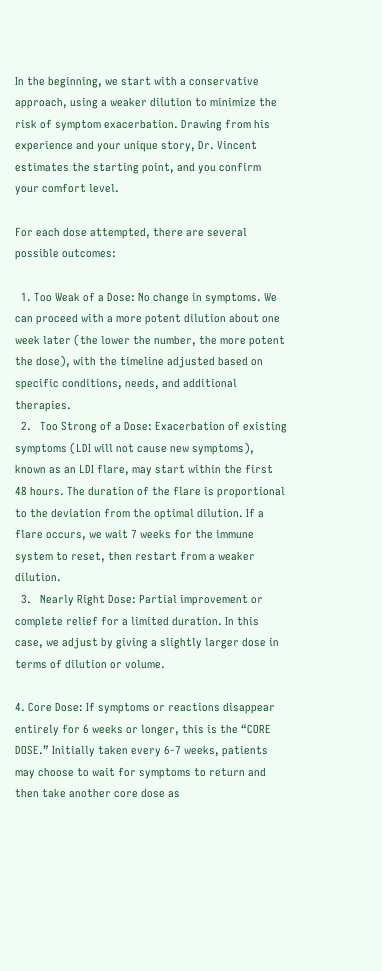In the beginning, we start with a conservative approach, using a weaker dilution to minimize the risk of symptom exacerbation. Drawing from his experience and your unique story, Dr. Vincent estimates the starting point, and you confirm your comfort level.

For each dose attempted, there are several possible outcomes:

  1. Too Weak of a Dose: No change in symptoms. We can proceed with a more potent dilution about one week later (the lower the number, the more potent the dose), with the timeline adjusted based on specific conditions, needs, and additional therapies.
  2.   Too Strong of a Dose: Exacerbation of existing symptoms (LDI will not cause new symptoms), known as an LDI flare, may start within the first 48 hours. The duration of the flare is proportional to the deviation from the optimal dilution. If a flare occurs, we wait 7 weeks for the immune system to reset, then restart from a weaker dilution.
  3.   Nearly Right Dose: Partial improvement or complete relief for a limited duration. In this case, we adjust by giving a slightly larger dose in terms of dilution or volume.

4. Core Dose: If symptoms or reactions disappear entirely for 6 weeks or longer, this is the “CORE DOSE.” Initially taken every 6-7 weeks, patients may choose to wait for symptoms to return and then take another core dose as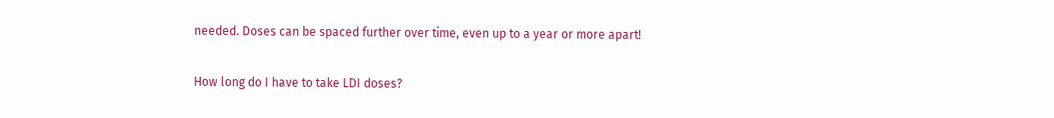needed. Doses can be spaced further over time, even up to a year or more apart!

How long do I have to take LDI doses?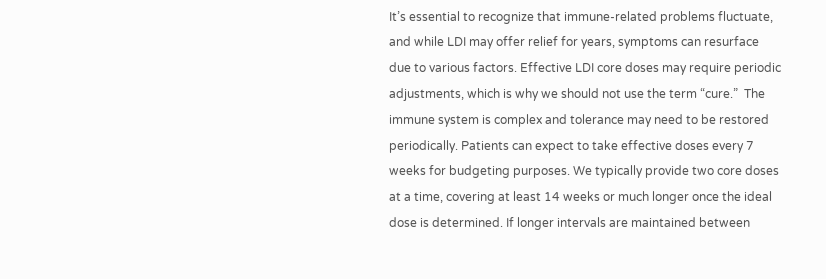It’s essential to recognize that immune-related problems fluctuate, and while LDI may offer relief for years, symptoms can resurface due to various factors. Effective LDI core doses may require periodic adjustments, which is why we should not use the term “cure.”  The immune system is complex and tolerance may need to be restored periodically. Patients can expect to take effective doses every 7 weeks for budgeting purposes. We typically provide two core doses at a time, covering at least 14 weeks or much longer once the ideal dose is determined. If longer intervals are maintained between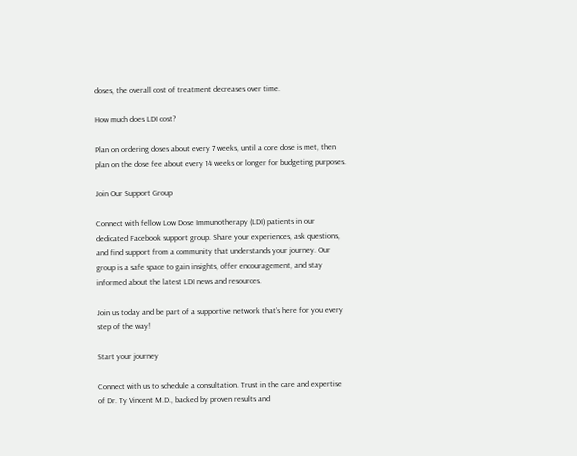doses, the overall cost of treatment decreases over time.

How much does LDI cost?

Plan on ordering doses about every 7 weeks, until a core dose is met, then plan on the dose fee about every 14 weeks or longer for budgeting purposes.

Join Our Support Group

Connect with fellow Low Dose Immunotherapy (LDI) patients in our dedicated Facebook support group. Share your experiences, ask questions, and find support from a community that understands your journey. Our group is a safe space to gain insights, offer encouragement, and stay informed about the latest LDI news and resources.

Join us today and be part of a supportive network that’s here for you every step of the way!

Start your journey

Connect with us to schedule a consultation. Trust in the care and expertise of Dr. Ty Vincent M.D., backed by proven results and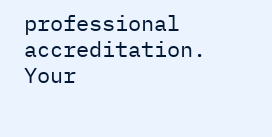professional accreditation. Your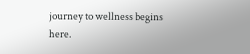journey to wellness begins here.